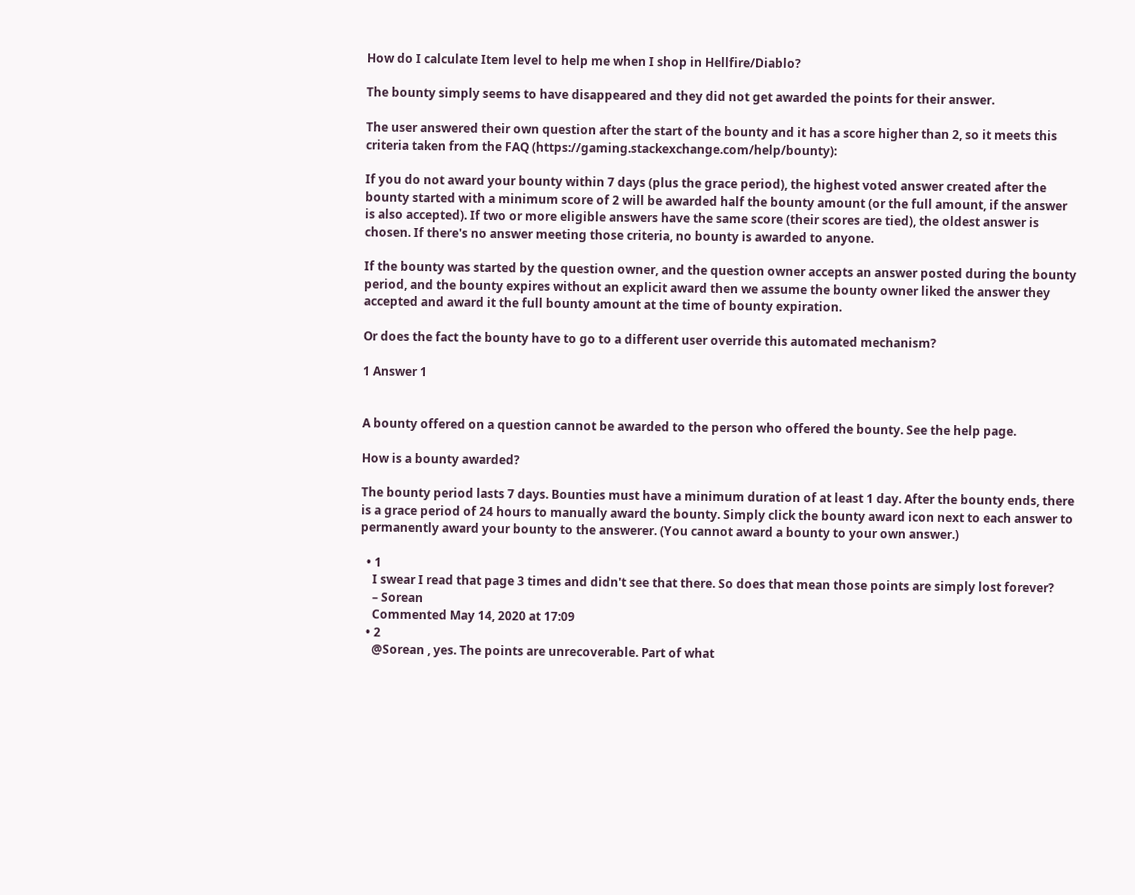How do I calculate Item level to help me when I shop in Hellfire/Diablo?

The bounty simply seems to have disappeared and they did not get awarded the points for their answer.

The user answered their own question after the start of the bounty and it has a score higher than 2, so it meets this criteria taken from the FAQ (https://gaming.stackexchange.com/help/bounty):

If you do not award your bounty within 7 days (plus the grace period), the highest voted answer created after the bounty started with a minimum score of 2 will be awarded half the bounty amount (or the full amount, if the answer is also accepted). If two or more eligible answers have the same score (their scores are tied), the oldest answer is chosen. If there's no answer meeting those criteria, no bounty is awarded to anyone.

If the bounty was started by the question owner, and the question owner accepts an answer posted during the bounty period, and the bounty expires without an explicit award then we assume the bounty owner liked the answer they accepted and award it the full bounty amount at the time of bounty expiration.

Or does the fact the bounty have to go to a different user override this automated mechanism?

1 Answer 1


A bounty offered on a question cannot be awarded to the person who offered the bounty. See the help page.

How is a bounty awarded?

The bounty period lasts 7 days. Bounties must have a minimum duration of at least 1 day. After the bounty ends, there is a grace period of 24 hours to manually award the bounty. Simply click the bounty award icon next to each answer to permanently award your bounty to the answerer. (You cannot award a bounty to your own answer.)

  • 1
    I swear I read that page 3 times and didn't see that there. So does that mean those points are simply lost forever?
    – Sorean
    Commented May 14, 2020 at 17:09
  • 2
    @Sorean , yes. The points are unrecoverable. Part of what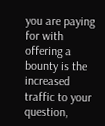you are paying for with offering a bounty is the increased traffic to your question,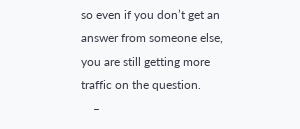so even if you don’t get an answer from someone else, you are still getting more traffic on the question.
    –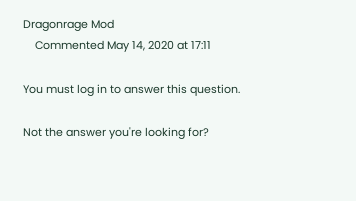Dragonrage Mod
    Commented May 14, 2020 at 17:11

You must log in to answer this question.

Not the answer you're looking for?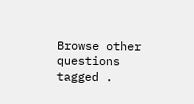Browse other questions tagged .